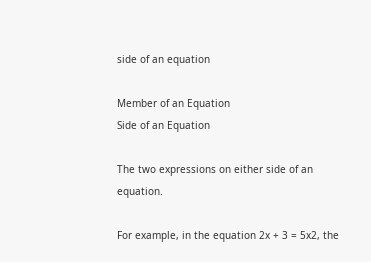side of an equation

Member of an Equation
Side of an Equation

The two expressions on either side of an equation.

For example, in the equation 2x + 3 = 5x2, the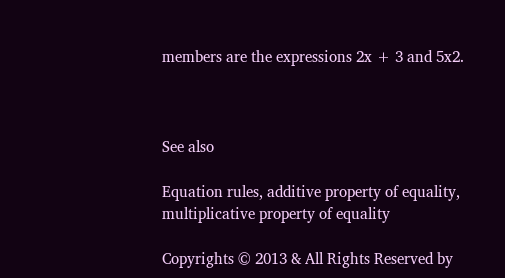members are the expressions 2x + 3 and 5x2.



See also

Equation rules, additive property of equality, multiplicative property of equality

Copyrights © 2013 & All Rights Reserved by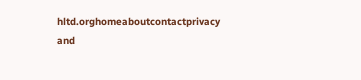hltd.orghomeaboutcontactprivacy and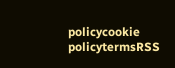policycookie policytermsRSS